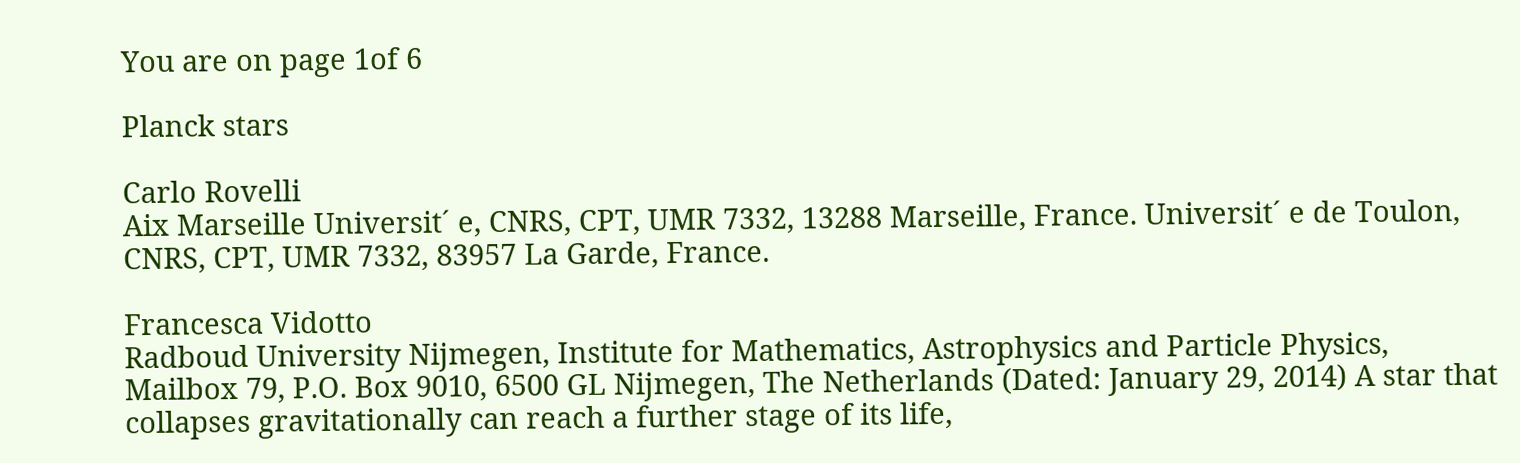You are on page 1of 6

Planck stars

Carlo Rovelli
Aix Marseille Universit´ e, CNRS, CPT, UMR 7332, 13288 Marseille, France. Universit´ e de Toulon, CNRS, CPT, UMR 7332, 83957 La Garde, France.

Francesca Vidotto
Radboud University Nijmegen, Institute for Mathematics, Astrophysics and Particle Physics, Mailbox 79, P.O. Box 9010, 6500 GL Nijmegen, The Netherlands (Dated: January 29, 2014) A star that collapses gravitationally can reach a further stage of its life,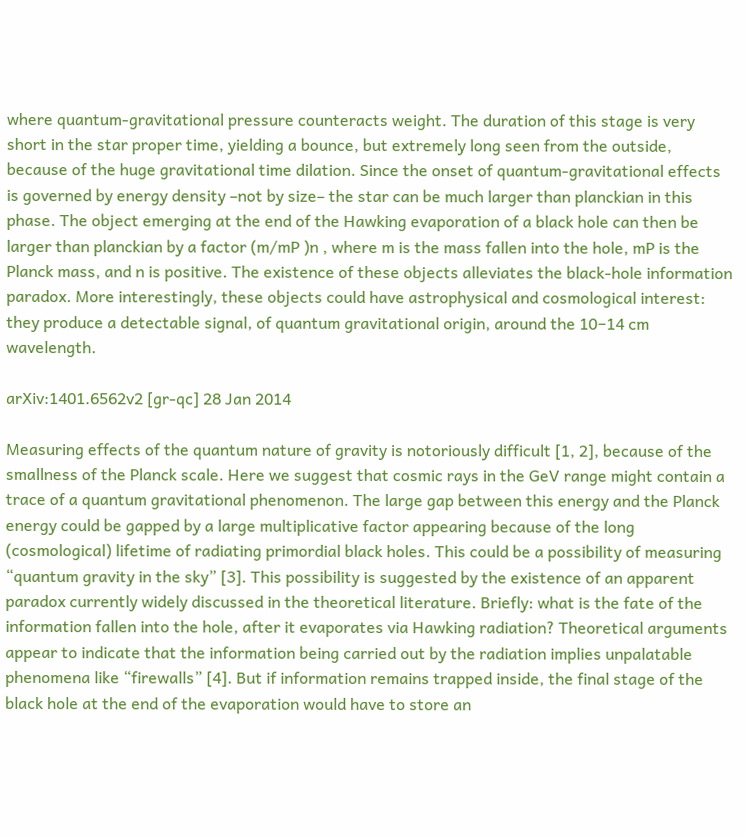where quantum-gravitational pressure counteracts weight. The duration of this stage is very short in the star proper time, yielding a bounce, but extremely long seen from the outside, because of the huge gravitational time dilation. Since the onset of quantum-gravitational effects is governed by energy density –not by size– the star can be much larger than planckian in this phase. The object emerging at the end of the Hawking evaporation of a black hole can then be larger than planckian by a factor (m/mP )n , where m is the mass fallen into the hole, mP is the Planck mass, and n is positive. The existence of these objects alleviates the black-hole information paradox. More interestingly, these objects could have astrophysical and cosmological interest: they produce a detectable signal, of quantum gravitational origin, around the 10−14 cm wavelength.

arXiv:1401.6562v2 [gr-qc] 28 Jan 2014

Measuring effects of the quantum nature of gravity is notoriously difficult [1, 2], because of the smallness of the Planck scale. Here we suggest that cosmic rays in the GeV range might contain a trace of a quantum gravitational phenomenon. The large gap between this energy and the Planck energy could be gapped by a large multiplicative factor appearing because of the long (cosmological) lifetime of radiating primordial black holes. This could be a possibility of measuring “quantum gravity in the sky” [3]. This possibility is suggested by the existence of an apparent paradox currently widely discussed in the theoretical literature. Briefly: what is the fate of the information fallen into the hole, after it evaporates via Hawking radiation? Theoretical arguments appear to indicate that the information being carried out by the radiation implies unpalatable phenomena like “firewalls” [4]. But if information remains trapped inside, the final stage of the black hole at the end of the evaporation would have to store an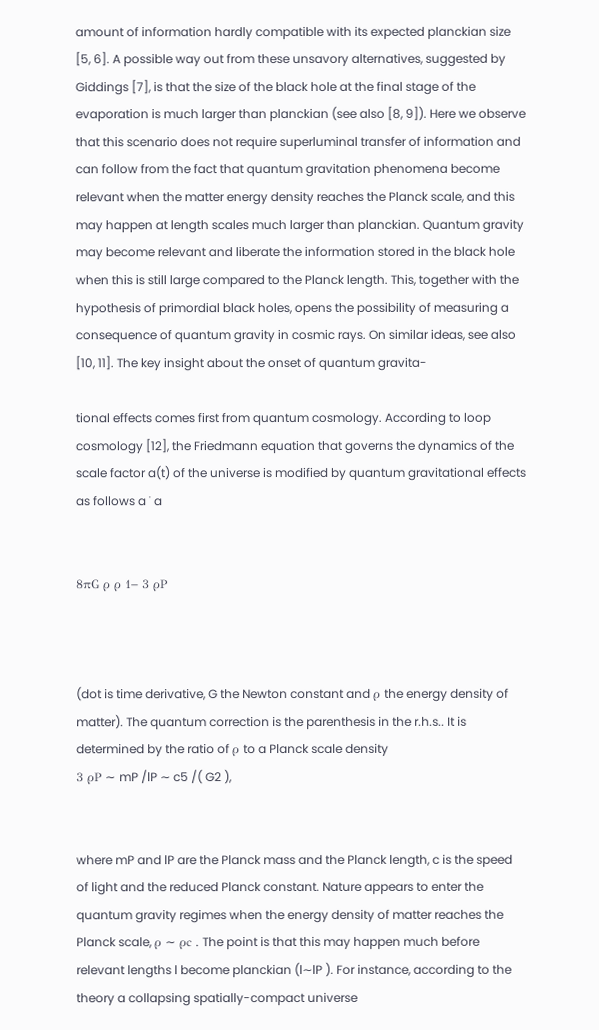amount of information hardly compatible with its expected planckian size [5, 6]. A possible way out from these unsavory alternatives, suggested by Giddings [7], is that the size of the black hole at the final stage of the evaporation is much larger than planckian (see also [8, 9]). Here we observe that this scenario does not require superluminal transfer of information and can follow from the fact that quantum gravitation phenomena become relevant when the matter energy density reaches the Planck scale, and this may happen at length scales much larger than planckian. Quantum gravity may become relevant and liberate the information stored in the black hole when this is still large compared to the Planck length. This, together with the hypothesis of primordial black holes, opens the possibility of measuring a consequence of quantum gravity in cosmic rays. On similar ideas, see also [10, 11]. The key insight about the onset of quantum gravita-

tional effects comes first from quantum cosmology. According to loop cosmology [12], the Friedmann equation that governs the dynamics of the scale factor a(t) of the universe is modified by quantum gravitational effects as follows a ˙ a


8πG ρ ρ 1− 3 ρP



(dot is time derivative, G the Newton constant and ρ the energy density of matter). The quantum correction is the parenthesis in the r.h.s.. It is determined by the ratio of ρ to a Planck scale density
3 ρP ∼ mP /lP ∼ c5 /( G2 ),


where mP and lP are the Planck mass and the Planck length, c is the speed of light and the reduced Planck constant. Nature appears to enter the quantum gravity regimes when the energy density of matter reaches the Planck scale, ρ ∼ ρc . The point is that this may happen much before relevant lengths l become planckian (l∼lP ). For instance, according to the theory a collapsing spatially-compact universe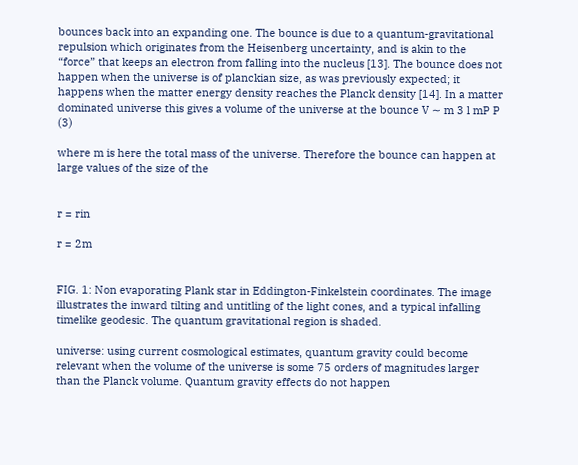bounces back into an expanding one. The bounce is due to a quantum-gravitational repulsion which originates from the Heisenberg uncertainty, and is akin to the “force” that keeps an electron from falling into the nucleus [13]. The bounce does not happen when the universe is of planckian size, as was previously expected; it happens when the matter energy density reaches the Planck density [14]. In a matter dominated universe this gives a volume of the universe at the bounce V ∼ m 3 l mP P (3)

where m is here the total mass of the universe. Therefore the bounce can happen at large values of the size of the


r = rin

r = 2m


FIG. 1: Non evaporating Plank star in Eddington-Finkelstein coordinates. The image illustrates the inward tilting and untitling of the light cones, and a typical infalling timelike geodesic. The quantum gravitational region is shaded.

universe: using current cosmological estimates, quantum gravity could become relevant when the volume of the universe is some 75 orders of magnitudes larger than the Planck volume. Quantum gravity effects do not happen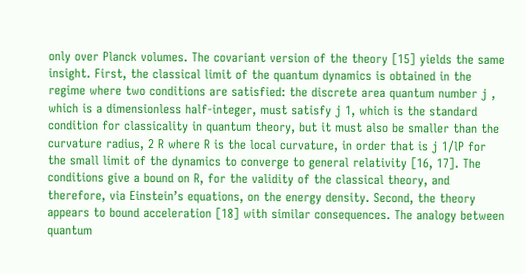only over Planck volumes. The covariant version of the theory [15] yields the same insight. First, the classical limit of the quantum dynamics is obtained in the regime where two conditions are satisfied: the discrete area quantum number j , which is a dimensionless half-integer, must satisfy j 1, which is the standard condition for classicality in quantum theory, but it must also be smaller than the curvature radius, 2 R where R is the local curvature, in order that is j 1/lP for the small limit of the dynamics to converge to general relativity [16, 17]. The conditions give a bound on R, for the validity of the classical theory, and therefore, via Einstein’s equations, on the energy density. Second, the theory appears to bound acceleration [18] with similar consequences. The analogy between quantum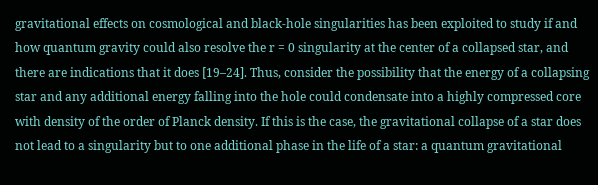gravitational effects on cosmological and black-hole singularities has been exploited to study if and how quantum gravity could also resolve the r = 0 singularity at the center of a collapsed star, and there are indications that it does [19–24]. Thus, consider the possibility that the energy of a collapsing star and any additional energy falling into the hole could condensate into a highly compressed core with density of the order of Planck density. If this is the case, the gravitational collapse of a star does not lead to a singularity but to one additional phase in the life of a star: a quantum gravitational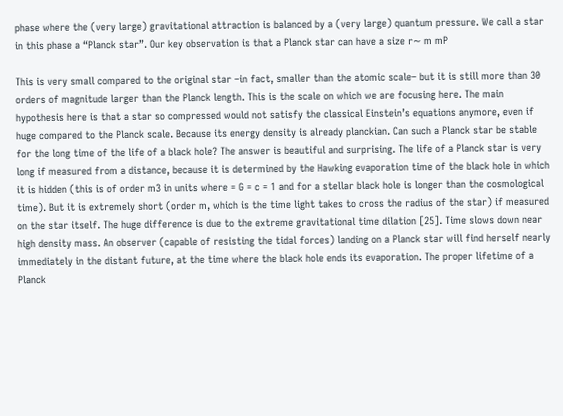phase where the (very large) gravitational attraction is balanced by a (very large) quantum pressure. We call a star in this phase a “Planck star”. Our key observation is that a Planck star can have a size r∼ m mP

This is very small compared to the original star –in fact, smaller than the atomic scale– but it is still more than 30 orders of magnitude larger than the Planck length. This is the scale on which we are focusing here. The main hypothesis here is that a star so compressed would not satisfy the classical Einstein’s equations anymore, even if huge compared to the Planck scale. Because its energy density is already planckian. Can such a Planck star be stable for the long time of the life of a black hole? The answer is beautiful and surprising. The life of a Planck star is very long if measured from a distance, because it is determined by the Hawking evaporation time of the black hole in which it is hidden (this is of order m3 in units where = G = c = 1 and for a stellar black hole is longer than the cosmological time). But it is extremely short (order m, which is the time light takes to cross the radius of the star) if measured on the star itself. The huge difference is due to the extreme gravitational time dilation [25]. Time slows down near high density mass. An observer (capable of resisting the tidal forces) landing on a Planck star will find herself nearly immediately in the distant future, at the time where the black hole ends its evaporation. The proper lifetime of a Planck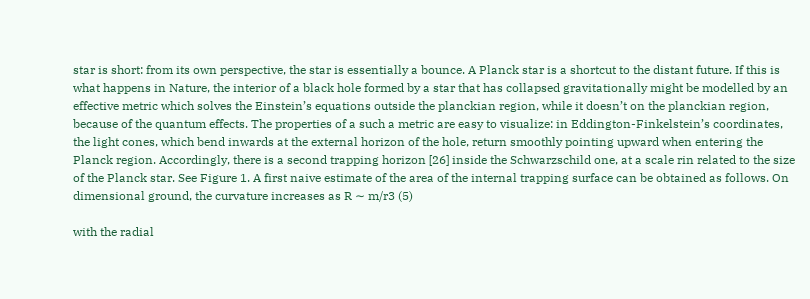star is short: from its own perspective, the star is essentially a bounce. A Planck star is a shortcut to the distant future. If this is what happens in Nature, the interior of a black hole formed by a star that has collapsed gravitationally might be modelled by an effective metric which solves the Einstein’s equations outside the planckian region, while it doesn’t on the planckian region, because of the quantum effects. The properties of a such a metric are easy to visualize: in Eddington-Finkelstein’s coordinates, the light cones, which bend inwards at the external horizon of the hole, return smoothly pointing upward when entering the Planck region. Accordingly, there is a second trapping horizon [26] inside the Schwarzschild one, at a scale rin related to the size of the Planck star. See Figure 1. A first naive estimate of the area of the internal trapping surface can be obtained as follows. On dimensional ground, the curvature increases as R ∼ m/r3 (5)

with the radial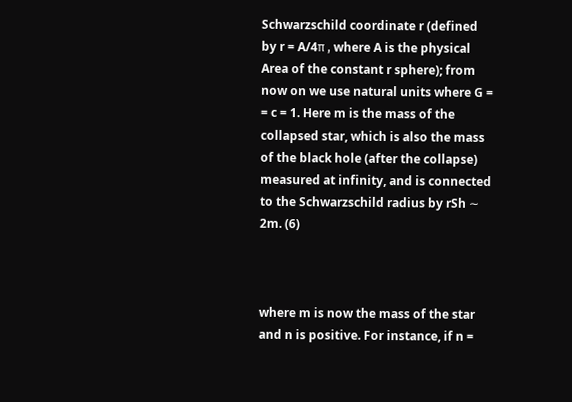Schwarzschild coordinate r (defined by r = A/4π , where A is the physical Area of the constant r sphere); from now on we use natural units where G = = c = 1. Here m is the mass of the collapsed star, which is also the mass of the black hole (after the collapse) measured at infinity, and is connected to the Schwarzschild radius by rSh ∼ 2m. (6)



where m is now the mass of the star and n is positive. For instance, if n =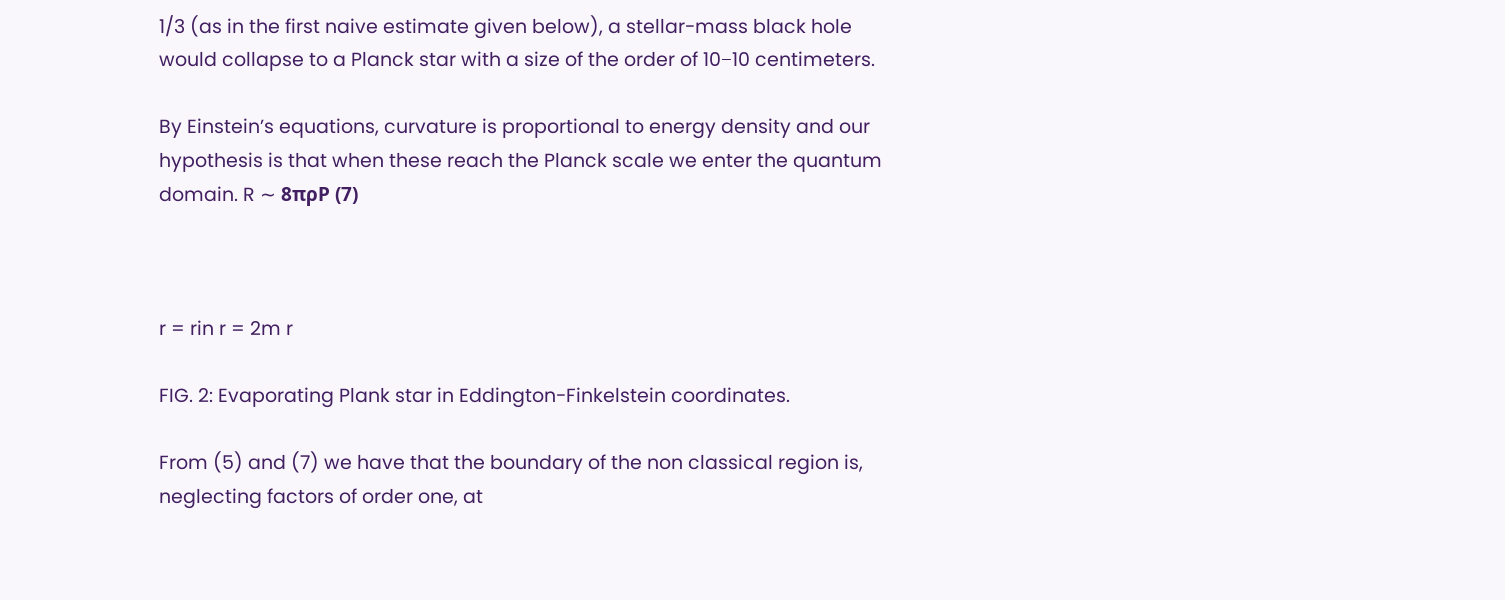1/3 (as in the first naive estimate given below), a stellar-mass black hole would collapse to a Planck star with a size of the order of 10−10 centimeters.

By Einstein’s equations, curvature is proportional to energy density and our hypothesis is that when these reach the Planck scale we enter the quantum domain. R ∼ 8πρP (7)



r = rin r = 2m r

FIG. 2: Evaporating Plank star in Eddington-Finkelstein coordinates.

From (5) and (7) we have that the boundary of the non classical region is, neglecting factors of order one, at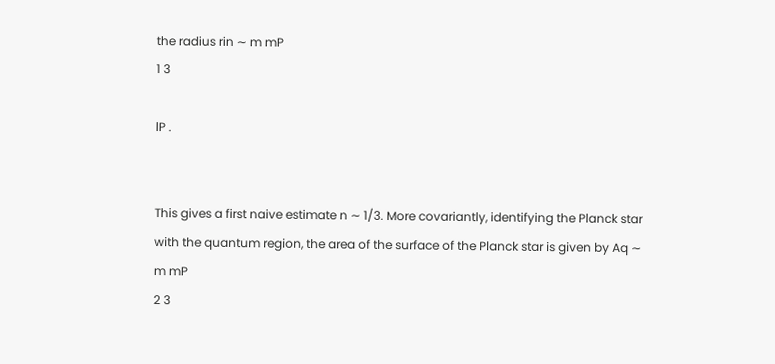the radius rin ∼ m mP
1 3

lP .


This gives a first naive estimate n ∼ 1/3. More covariantly, identifying the Planck star with the quantum region, the area of the surface of the Planck star is given by Aq ∼ m mP
2 3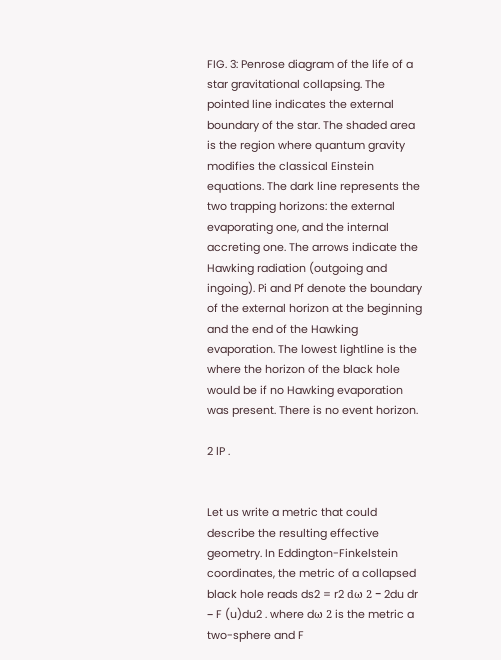FIG. 3: Penrose diagram of the life of a star gravitational collapsing. The pointed line indicates the external boundary of the star. The shaded area is the region where quantum gravity modifies the classical Einstein equations. The dark line represents the two trapping horizons: the external evaporating one, and the internal accreting one. The arrows indicate the Hawking radiation (outgoing and ingoing). Pi and Pf denote the boundary of the external horizon at the beginning and the end of the Hawking evaporation. The lowest lightline is the where the horizon of the black hole would be if no Hawking evaporation was present. There is no event horizon.

2 lP .


Let us write a metric that could describe the resulting effective geometry. In Eddington-Finkelstein coordinates, the metric of a collapsed black hole reads ds2 = r2 dω 2 − 2du dr − F (u)du2 . where dω 2 is the metric a two-sphere and F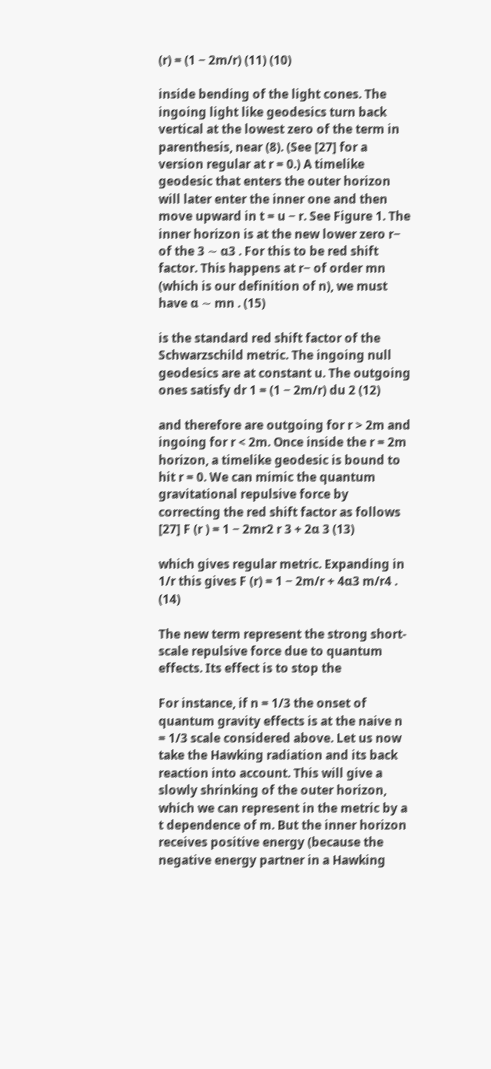(r) = (1 − 2m/r) (11) (10)

inside bending of the light cones. The ingoing light like geodesics turn back vertical at the lowest zero of the term in parenthesis, near (8). (See [27] for a version regular at r = 0.) A timelike geodesic that enters the outer horizon will later enter the inner one and then move upward in t = u − r. See Figure 1. The inner horizon is at the new lower zero r− of the 3 ∼ α3 . For this to be red shift factor. This happens at r− of order mn (which is our definition of n), we must have α ∼ mn . (15)

is the standard red shift factor of the Schwarzschild metric. The ingoing null geodesics are at constant u. The outgoing ones satisfy dr 1 = (1 − 2m/r) du 2 (12)

and therefore are outgoing for r > 2m and ingoing for r < 2m. Once inside the r = 2m horizon, a timelike geodesic is bound to hit r = 0. We can mimic the quantum gravitational repulsive force by correcting the red shift factor as follows [27] F (r ) = 1 − 2mr2 r 3 + 2α 3 (13)

which gives regular metric. Expanding in 1/r this gives F (r) = 1 − 2m/r + 4α3 m/r4 . (14)

The new term represent the strong short-scale repulsive force due to quantum effects. Its effect is to stop the

For instance, if n = 1/3 the onset of quantum gravity effects is at the naive n = 1/3 scale considered above. Let us now take the Hawking radiation and its back reaction into account. This will give a slowly shrinking of the outer horizon, which we can represent in the metric by a t dependence of m. But the inner horizon receives positive energy (because the negative energy partner in a Hawking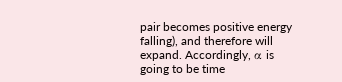pair becomes positive energy falling), and therefore will expand. Accordingly, α is going to be time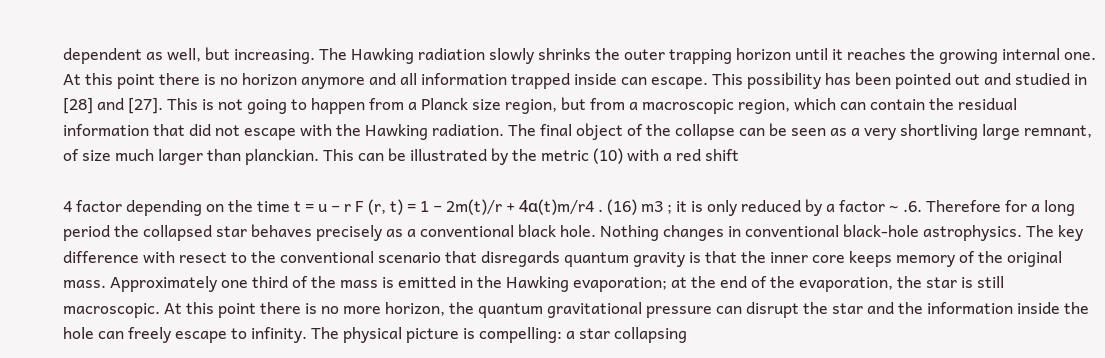dependent as well, but increasing. The Hawking radiation slowly shrinks the outer trapping horizon until it reaches the growing internal one. At this point there is no horizon anymore and all information trapped inside can escape. This possibility has been pointed out and studied in [28] and [27]. This is not going to happen from a Planck size region, but from a macroscopic region, which can contain the residual information that did not escape with the Hawking radiation. The final object of the collapse can be seen as a very shortliving large remnant, of size much larger than planckian. This can be illustrated by the metric (10) with a red shift

4 factor depending on the time t = u − r F (r, t) = 1 − 2m(t)/r + 4α(t)m/r4 . (16) m3 ; it is only reduced by a factor ∼ .6. Therefore for a long period the collapsed star behaves precisely as a conventional black hole. Nothing changes in conventional black-hole astrophysics. The key difference with resect to the conventional scenario that disregards quantum gravity is that the inner core keeps memory of the original mass. Approximately one third of the mass is emitted in the Hawking evaporation; at the end of the evaporation, the star is still macroscopic. At this point there is no more horizon, the quantum gravitational pressure can disrupt the star and the information inside the hole can freely escape to infinity. The physical picture is compelling: a star collapsing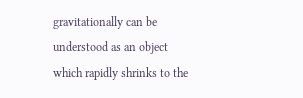gravitationally can be understood as an object which rapidly shrinks to the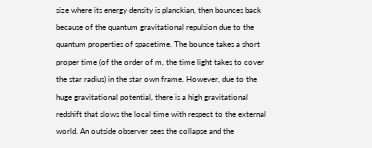size where its energy density is planckian, then bounces back because of the quantum gravitational repulsion due to the quantum properties of spacetime. The bounce takes a short proper time (of the order of m, the time light takes to cover the star radius) in the star own frame. However, due to the huge gravitational potential, there is a high gravitational redshift that slows the local time with respect to the external world. An outside observer sees the collapse and the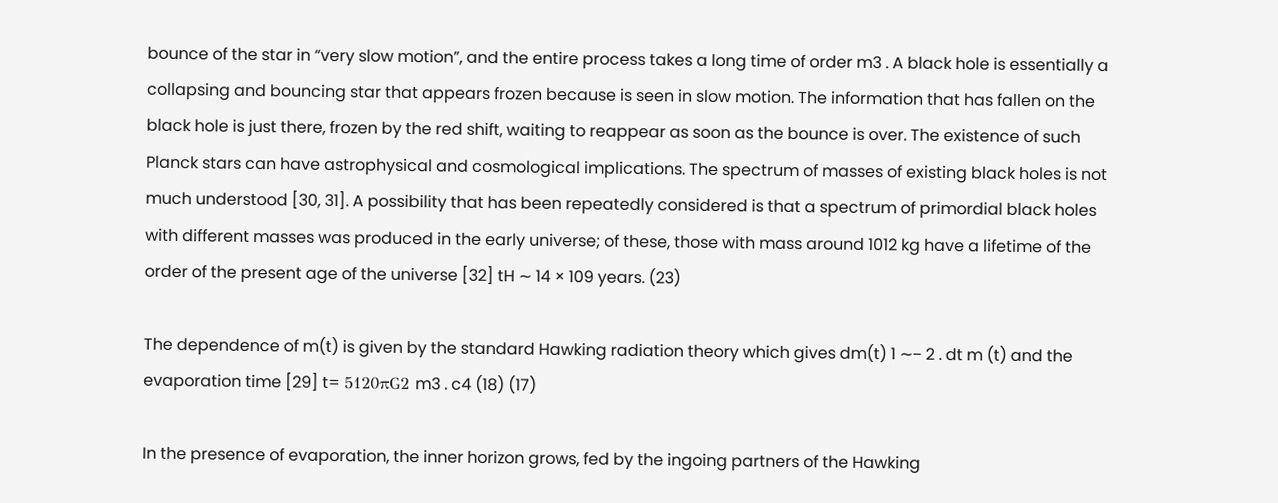bounce of the star in “very slow motion”, and the entire process takes a long time of order m3 . A black hole is essentially a collapsing and bouncing star that appears frozen because is seen in slow motion. The information that has fallen on the black hole is just there, frozen by the red shift, waiting to reappear as soon as the bounce is over. The existence of such Planck stars can have astrophysical and cosmological implications. The spectrum of masses of existing black holes is not much understood [30, 31]. A possibility that has been repeatedly considered is that a spectrum of primordial black holes with different masses was produced in the early universe; of these, those with mass around 1012 kg have a lifetime of the order of the present age of the universe [32] tH ∼ 14 × 109 years. (23)

The dependence of m(t) is given by the standard Hawking radiation theory which gives dm(t) 1 ∼− 2 . dt m (t) and the evaporation time [29] t= 5120πG2 m3 . c4 (18) (17)

In the presence of evaporation, the inner horizon grows, fed by the ingoing partners of the Hawking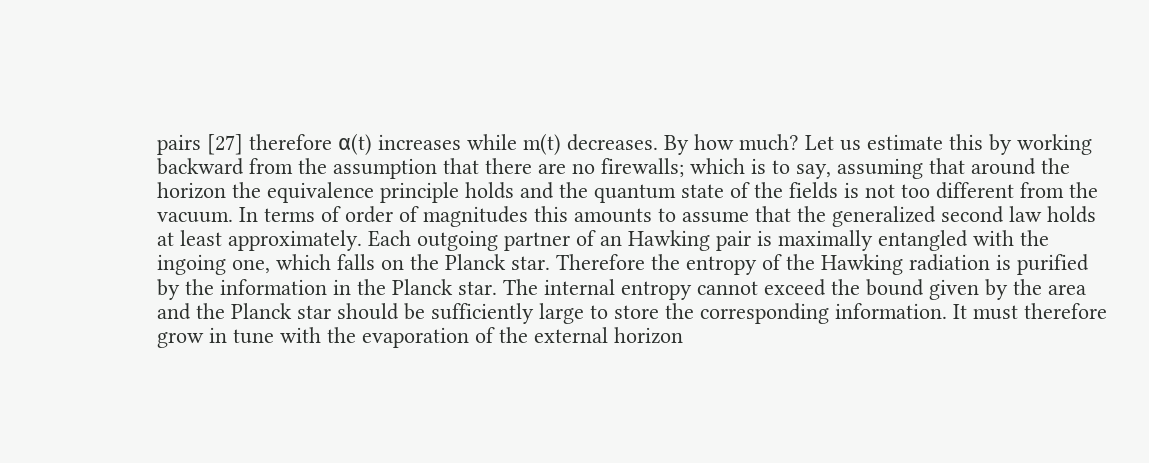pairs [27] therefore α(t) increases while m(t) decreases. By how much? Let us estimate this by working backward from the assumption that there are no firewalls; which is to say, assuming that around the horizon the equivalence principle holds and the quantum state of the fields is not too different from the vacuum. In terms of order of magnitudes this amounts to assume that the generalized second law holds at least approximately. Each outgoing partner of an Hawking pair is maximally entangled with the ingoing one, which falls on the Planck star. Therefore the entropy of the Hawking radiation is purified by the information in the Planck star. The internal entropy cannot exceed the bound given by the area and the Planck star should be sufficiently large to store the corresponding information. It must therefore grow in tune with the evaporation of the external horizon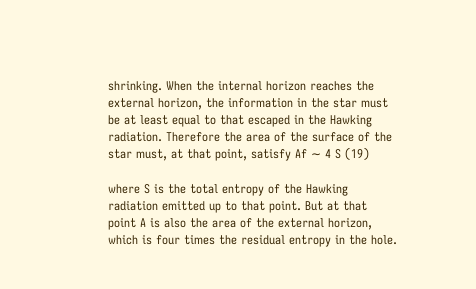shrinking. When the internal horizon reaches the external horizon, the information in the star must be at least equal to that escaped in the Hawking radiation. Therefore the area of the surface of the star must, at that point, satisfy Af ∼ 4 S (19)

where S is the total entropy of the Hawking radiation emitted up to that point. But at that point A is also the area of the external horizon, which is four times the residual entropy in the hole.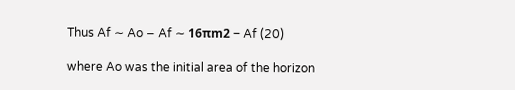Thus Af ∼ Ao − Af ∼ 16πm2 − Af (20)

where Ao was the initial area of the horizon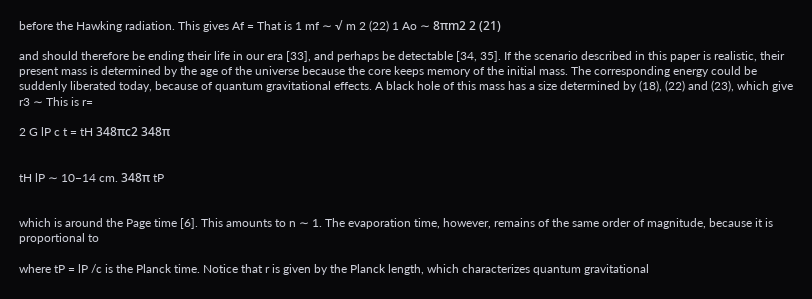before the Hawking radiation. This gives Af = That is 1 mf ∼ √ m 2 (22) 1 Ao ∼ 8πm2 2 (21)

and should therefore be ending their life in our era [33], and perhaps be detectable [34, 35]. If the scenario described in this paper is realistic, their present mass is determined by the age of the universe because the core keeps memory of the initial mass. The corresponding energy could be suddenly liberated today, because of quantum gravitational effects. A black hole of this mass has a size determined by (18), (22) and (23), which give r3 ∼ This is r=

2 G lP c t = tH 348πc2 348π


tH lP ∼ 10−14 cm. 348π tP


which is around the Page time [6]. This amounts to n ∼ 1. The evaporation time, however, remains of the same order of magnitude, because it is proportional to

where tP = lP /c is the Planck time. Notice that r is given by the Planck length, which characterizes quantum gravitational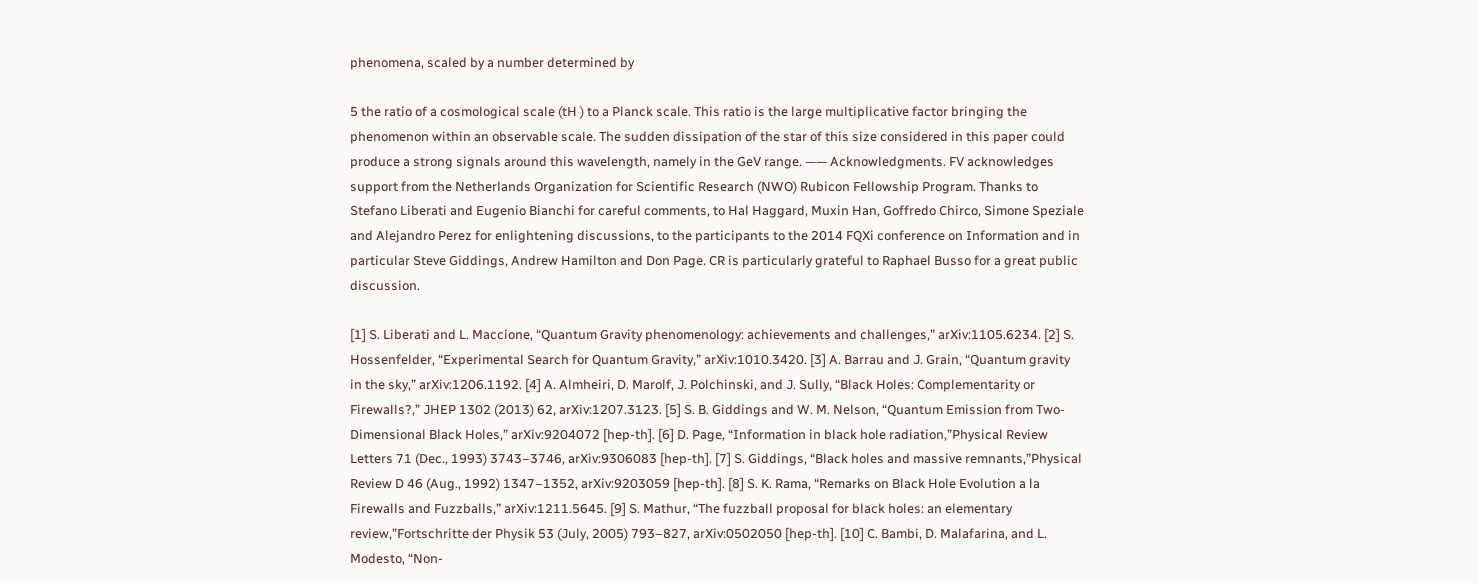phenomena, scaled by a number determined by

5 the ratio of a cosmological scale (tH ) to a Planck scale. This ratio is the large multiplicative factor bringing the phenomenon within an observable scale. The sudden dissipation of the star of this size considered in this paper could produce a strong signals around this wavelength, namely in the GeV range. —— Acknowledgments. FV acknowledges support from the Netherlands Organization for Scientific Research (NWO) Rubicon Fellowship Program. Thanks to Stefano Liberati and Eugenio Bianchi for careful comments, to Hal Haggard, Muxin Han, Goffredo Chirco, Simone Speziale and Alejandro Perez for enlightening discussions, to the participants to the 2014 FQXi conference on Information and in particular Steve Giddings, Andrew Hamilton and Don Page. CR is particularly grateful to Raphael Busso for a great public discussion.

[1] S. Liberati and L. Maccione, “Quantum Gravity phenomenology: achievements and challenges,” arXiv:1105.6234. [2] S. Hossenfelder, “Experimental Search for Quantum Gravity,” arXiv:1010.3420. [3] A. Barrau and J. Grain, “Quantum gravity in the sky,” arXiv:1206.1192. [4] A. Almheiri, D. Marolf, J. Polchinski, and J. Sully, “Black Holes: Complementarity or Firewalls?,” JHEP 1302 (2013) 62, arXiv:1207.3123. [5] S. B. Giddings and W. M. Nelson, “Quantum Emission from Two-Dimensional Black Holes,” arXiv:9204072 [hep-th]. [6] D. Page, “Information in black hole radiation,”Physical Review Letters 71 (Dec., 1993) 3743–3746, arXiv:9306083 [hep-th]. [7] S. Giddings, “Black holes and massive remnants,”Physical Review D 46 (Aug., 1992) 1347–1352, arXiv:9203059 [hep-th]. [8] S. K. Rama, “Remarks on Black Hole Evolution a la Firewalls and Fuzzballs,” arXiv:1211.5645. [9] S. Mathur, “The fuzzball proposal for black holes: an elementary review,”Fortschritte der Physik 53 (July, 2005) 793–827, arXiv:0502050 [hep-th]. [10] C. Bambi, D. Malafarina, and L. Modesto, “Non-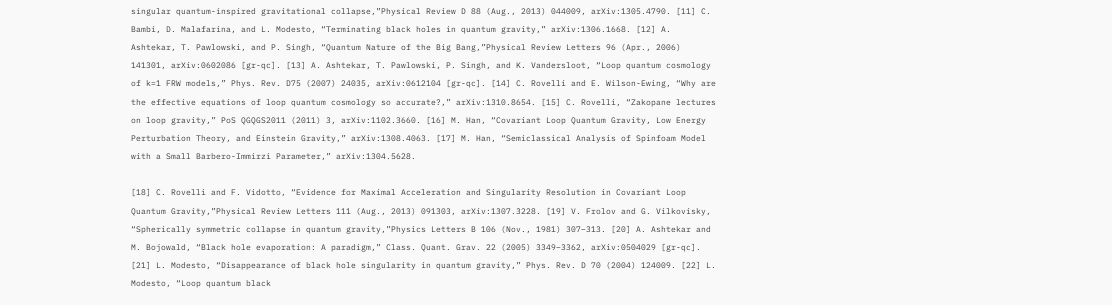singular quantum-inspired gravitational collapse,”Physical Review D 88 (Aug., 2013) 044009, arXiv:1305.4790. [11] C. Bambi, D. Malafarina, and L. Modesto, “Terminating black holes in quantum gravity,” arXiv:1306.1668. [12] A. Ashtekar, T. Pawlowski, and P. Singh, “Quantum Nature of the Big Bang,”Physical Review Letters 96 (Apr., 2006) 141301, arXiv:0602086 [gr-qc]. [13] A. Ashtekar, T. Pawlowski, P. Singh, and K. Vandersloot, “Loop quantum cosmology of k=1 FRW models,” Phys. Rev. D75 (2007) 24035, arXiv:0612104 [gr-qc]. [14] C. Rovelli and E. Wilson-Ewing, “Why are the effective equations of loop quantum cosmology so accurate?,” arXiv:1310.8654. [15] C. Rovelli, “Zakopane lectures on loop gravity,” PoS QGQGS2011 (2011) 3, arXiv:1102.3660. [16] M. Han, “Covariant Loop Quantum Gravity, Low Energy Perturbation Theory, and Einstein Gravity,” arXiv:1308.4063. [17] M. Han, “Semiclassical Analysis of Spinfoam Model with a Small Barbero-Immirzi Parameter,” arXiv:1304.5628.

[18] C. Rovelli and F. Vidotto, “Evidence for Maximal Acceleration and Singularity Resolution in Covariant Loop Quantum Gravity,”Physical Review Letters 111 (Aug., 2013) 091303, arXiv:1307.3228. [19] V. Frolov and G. Vilkovisky, “Spherically symmetric collapse in quantum gravity,”Physics Letters B 106 (Nov., 1981) 307–313. [20] A. Ashtekar and M. Bojowald, “Black hole evaporation: A paradigm,” Class. Quant. Grav. 22 (2005) 3349–3362, arXiv:0504029 [gr-qc]. [21] L. Modesto, “Disappearance of black hole singularity in quantum gravity,” Phys. Rev. D 70 (2004) 124009. [22] L. Modesto, “Loop quantum black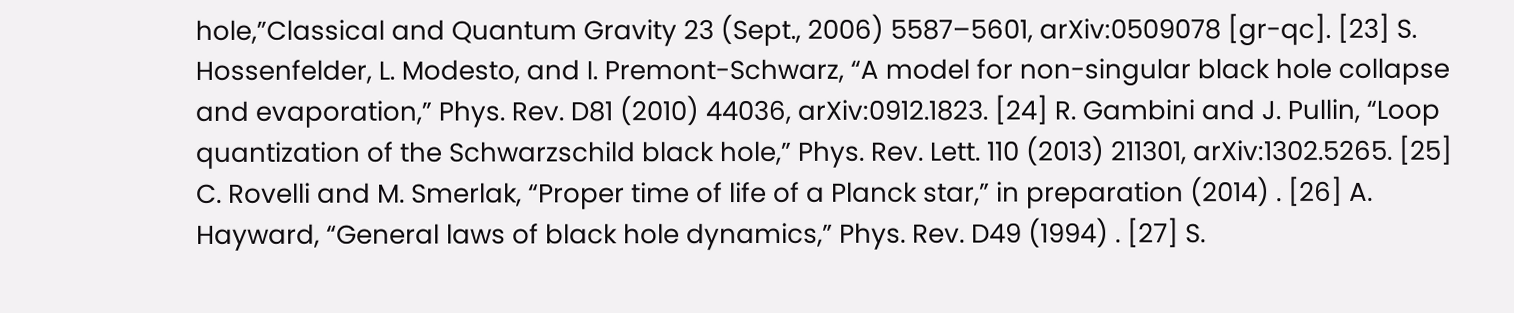hole,”Classical and Quantum Gravity 23 (Sept., 2006) 5587–5601, arXiv:0509078 [gr-qc]. [23] S. Hossenfelder, L. Modesto, and I. Premont-Schwarz, “A model for non-singular black hole collapse and evaporation,” Phys. Rev. D81 (2010) 44036, arXiv:0912.1823. [24] R. Gambini and J. Pullin, “Loop quantization of the Schwarzschild black hole,” Phys. Rev. Lett. 110 (2013) 211301, arXiv:1302.5265. [25] C. Rovelli and M. Smerlak, “Proper time of life of a Planck star,” in preparation (2014) . [26] A. Hayward, “General laws of black hole dynamics,” Phys. Rev. D49 (1994) . [27] S.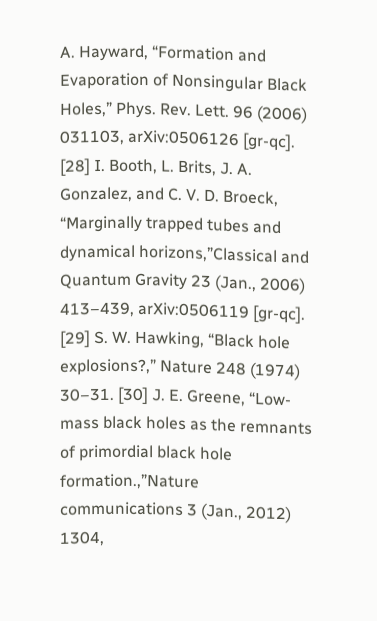A. Hayward, “Formation and Evaporation of Nonsingular Black Holes,” Phys. Rev. Lett. 96 (2006) 031103, arXiv:0506126 [gr-qc]. [28] I. Booth, L. Brits, J. A. Gonzalez, and C. V. D. Broeck, “Marginally trapped tubes and dynamical horizons,”Classical and Quantum Gravity 23 (Jan., 2006) 413–439, arXiv:0506119 [gr-qc]. [29] S. W. Hawking, “Black hole explosions?,” Nature 248 (1974) 30–31. [30] J. E. Greene, “Low-mass black holes as the remnants of primordial black hole formation.,”Nature communications 3 (Jan., 2012) 1304,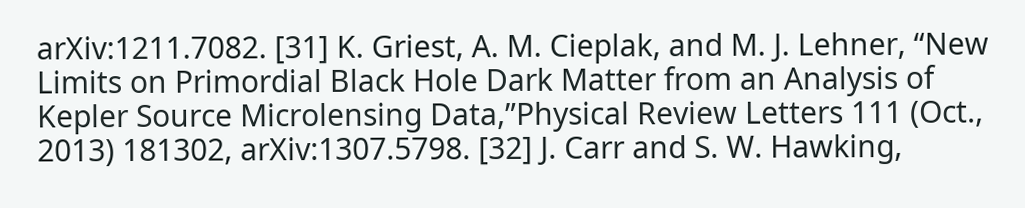arXiv:1211.7082. [31] K. Griest, A. M. Cieplak, and M. J. Lehner, “New Limits on Primordial Black Hole Dark Matter from an Analysis of Kepler Source Microlensing Data,”Physical Review Letters 111 (Oct., 2013) 181302, arXiv:1307.5798. [32] J. Carr and S. W. Hawking,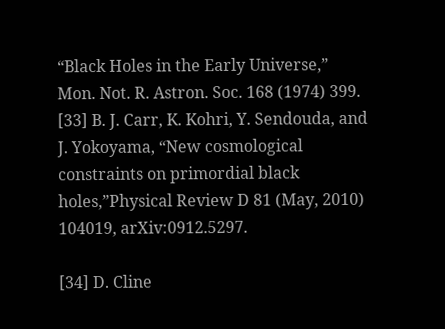“Black Holes in the Early Universe,” Mon. Not. R. Astron. Soc. 168 (1974) 399. [33] B. J. Carr, K. Kohri, Y. Sendouda, and J. Yokoyama, “New cosmological constraints on primordial black holes,”Physical Review D 81 (May, 2010) 104019, arXiv:0912.5297.

[34] D. Cline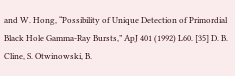and W. Hong, “Possibility of Unique Detection of Primordial Black Hole Gamma-Ray Bursts,” ApJ 401 (1992) L60. [35] D. B. Cline, S. Otwinowski, B.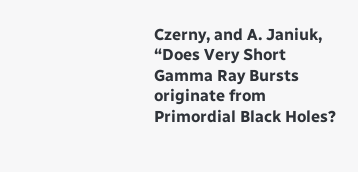Czerny, and A. Janiuk, “Does Very Short Gamma Ray Bursts originate from Primordial Black Holes?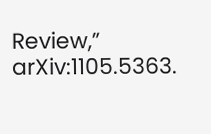Review,” arXiv:1105.5363.